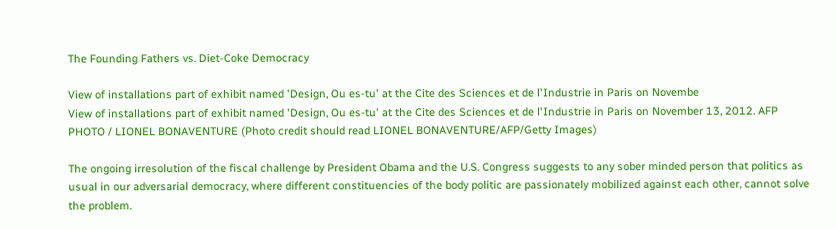The Founding Fathers vs. Diet-Coke Democracy

View of installations part of exhibit named 'Design, Ou es-tu' at the Cite des Sciences et de l'Industrie in Paris on Novembe
View of installations part of exhibit named 'Design, Ou es-tu' at the Cite des Sciences et de l'Industrie in Paris on November 13, 2012. AFP PHOTO / LIONEL BONAVENTURE (Photo credit should read LIONEL BONAVENTURE/AFP/Getty Images)

The ongoing irresolution of the fiscal challenge by President Obama and the U.S. Congress suggests to any sober minded person that politics as usual in our adversarial democracy, where different constituencies of the body politic are passionately mobilized against each other, cannot solve the problem.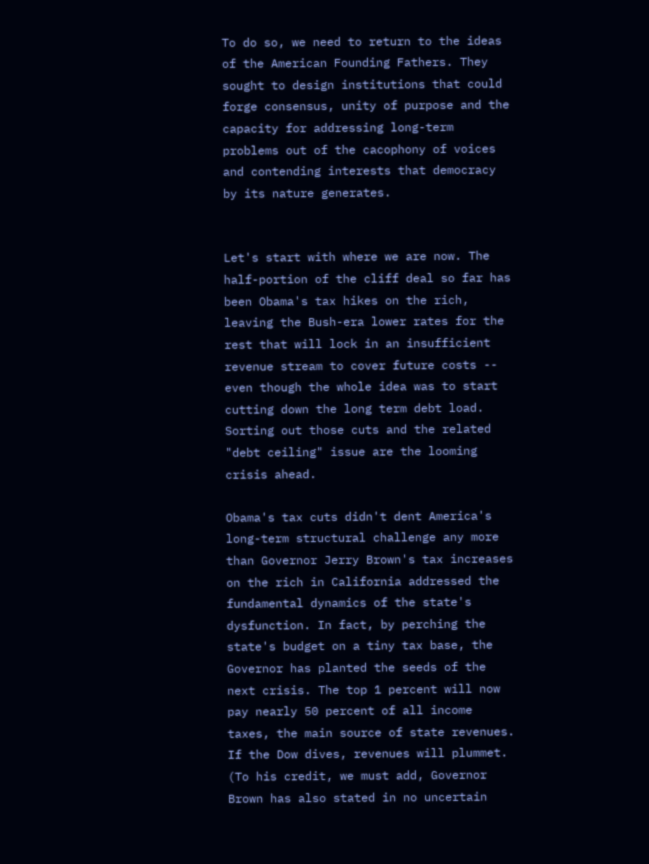To do so, we need to return to the ideas of the American Founding Fathers. They sought to design institutions that could forge consensus, unity of purpose and the capacity for addressing long-term problems out of the cacophony of voices and contending interests that democracy by its nature generates.


Let's start with where we are now. The half-portion of the cliff deal so far has been Obama's tax hikes on the rich, leaving the Bush-era lower rates for the rest that will lock in an insufficient revenue stream to cover future costs -- even though the whole idea was to start cutting down the long term debt load. Sorting out those cuts and the related "debt ceiling" issue are the looming crisis ahead.

Obama's tax cuts didn't dent America's long-term structural challenge any more than Governor Jerry Brown's tax increases on the rich in California addressed the fundamental dynamics of the state's dysfunction. In fact, by perching the state's budget on a tiny tax base, the Governor has planted the seeds of the next crisis. The top 1 percent will now pay nearly 50 percent of all income taxes, the main source of state revenues. If the Dow dives, revenues will plummet. (To his credit, we must add, Governor Brown has also stated in no uncertain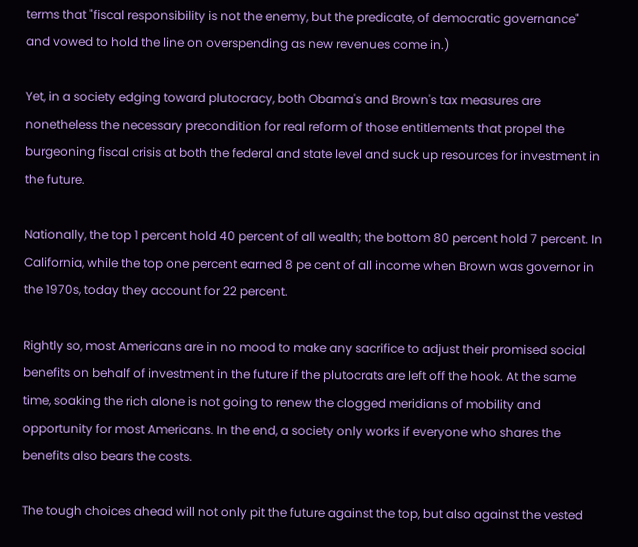terms that "fiscal responsibility is not the enemy, but the predicate, of democratic governance" and vowed to hold the line on overspending as new revenues come in.)

Yet, in a society edging toward plutocracy, both Obama's and Brown's tax measures are nonetheless the necessary precondition for real reform of those entitlements that propel the burgeoning fiscal crisis at both the federal and state level and suck up resources for investment in the future.

Nationally, the top 1 percent hold 40 percent of all wealth; the bottom 80 percent hold 7 percent. In California, while the top one percent earned 8 pe cent of all income when Brown was governor in the 1970s, today they account for 22 percent.

Rightly so, most Americans are in no mood to make any sacrifice to adjust their promised social benefits on behalf of investment in the future if the plutocrats are left off the hook. At the same time, soaking the rich alone is not going to renew the clogged meridians of mobility and opportunity for most Americans. In the end, a society only works if everyone who shares the benefits also bears the costs.

The tough choices ahead will not only pit the future against the top, but also against the vested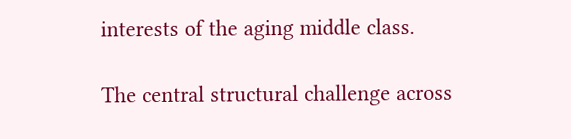interests of the aging middle class.

The central structural challenge across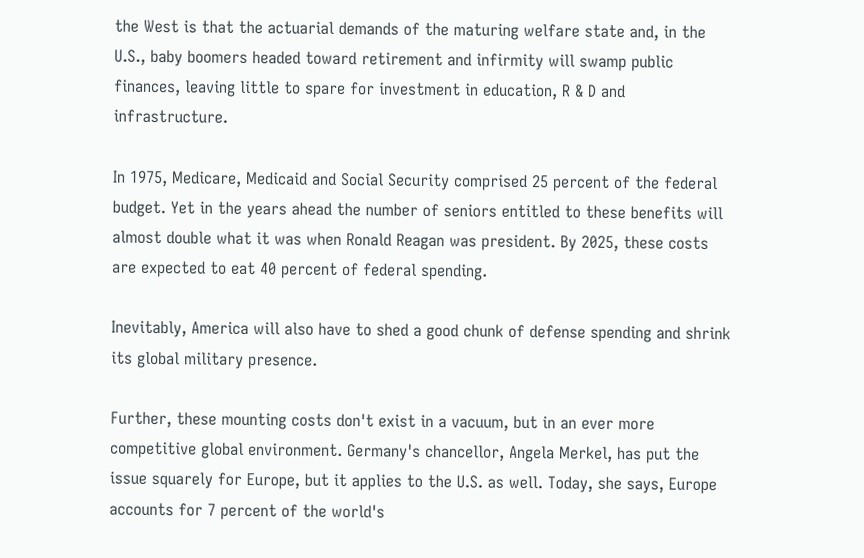the West is that the actuarial demands of the maturing welfare state and, in the U.S., baby boomers headed toward retirement and infirmity will swamp public finances, leaving little to spare for investment in education, R & D and infrastructure.

In 1975, Medicare, Medicaid and Social Security comprised 25 percent of the federal budget. Yet in the years ahead the number of seniors entitled to these benefits will almost double what it was when Ronald Reagan was president. By 2025, these costs are expected to eat 40 percent of federal spending.

Inevitably, America will also have to shed a good chunk of defense spending and shrink its global military presence.

Further, these mounting costs don't exist in a vacuum, but in an ever more competitive global environment. Germany's chancellor, Angela Merkel, has put the issue squarely for Europe, but it applies to the U.S. as well. Today, she says, Europe accounts for 7 percent of the world's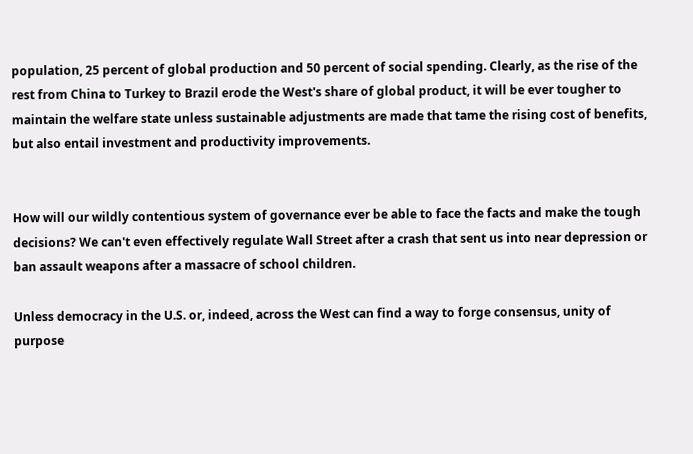population, 25 percent of global production and 50 percent of social spending. Clearly, as the rise of the rest from China to Turkey to Brazil erode the West's share of global product, it will be ever tougher to maintain the welfare state unless sustainable adjustments are made that tame the rising cost of benefits, but also entail investment and productivity improvements.


How will our wildly contentious system of governance ever be able to face the facts and make the tough decisions? We can't even effectively regulate Wall Street after a crash that sent us into near depression or ban assault weapons after a massacre of school children.

Unless democracy in the U.S. or, indeed, across the West can find a way to forge consensus, unity of purpose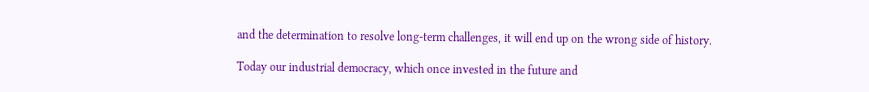and the determination to resolve long-term challenges, it will end up on the wrong side of history.

Today our industrial democracy, which once invested in the future and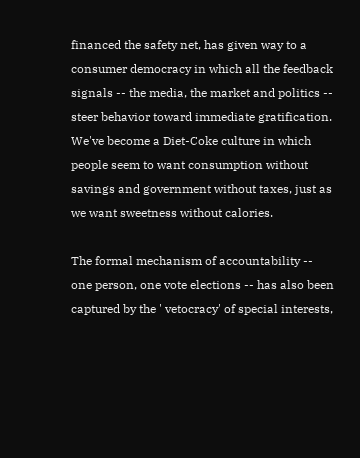financed the safety net, has given way to a consumer democracy in which all the feedback signals -- the media, the market and politics -- steer behavior toward immediate gratification. We've become a Diet-Coke culture in which people seem to want consumption without savings and government without taxes, just as we want sweetness without calories.

The formal mechanism of accountability -- one person, one vote elections -- has also been captured by the ' vetocracy' of special interests,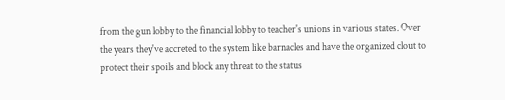from the gun lobby to the financial lobby to teacher's unions in various states. Over the years they've accreted to the system like barnacles and have the organized clout to protect their spoils and block any threat to the status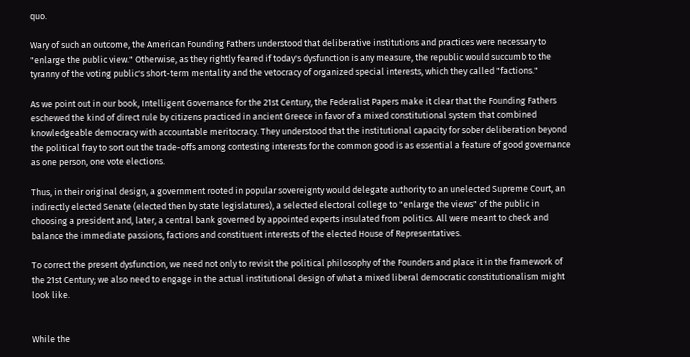quo.

Wary of such an outcome, the American Founding Fathers understood that deliberative institutions and practices were necessary to "enlarge the public view." Otherwise, as they rightly feared if today's dysfunction is any measure, the republic would succumb to the tyranny of the voting public's short-term mentality and the vetocracy of organized special interests, which they called "factions."

As we point out in our book, Intelligent Governance for the 21st Century, the Federalist Papers make it clear that the Founding Fathers eschewed the kind of direct rule by citizens practiced in ancient Greece in favor of a mixed constitutional system that combined knowledgeable democracy with accountable meritocracy. They understood that the institutional capacity for sober deliberation beyond the political fray to sort out the trade-offs among contesting interests for the common good is as essential a feature of good governance as one person, one vote elections.

Thus, in their original design, a government rooted in popular sovereignty would delegate authority to an unelected Supreme Court, an indirectly elected Senate (elected then by state legislatures), a selected electoral college to "enlarge the views" of the public in choosing a president and, later, a central bank governed by appointed experts insulated from politics. All were meant to check and balance the immediate passions, factions and constituent interests of the elected House of Representatives.

To correct the present dysfunction, we need not only to revisit the political philosophy of the Founders and place it in the framework of the 21st Century; we also need to engage in the actual institutional design of what a mixed liberal democratic constitutionalism might look like.


While the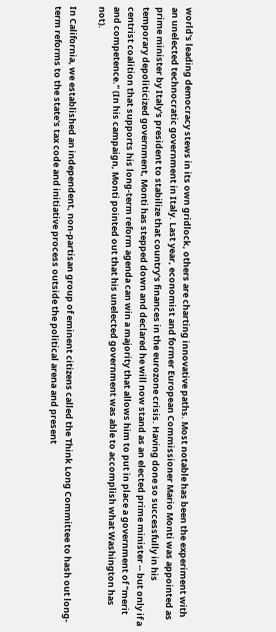world's leading democracy stews in its own gridlock, others are charting innovative paths. Most notable has been the experiment with an unelected technocratic government in Italy. Last year, economist and former European Commissioner Mario Monti was appointed as prime minister by Italy's president to stabilize that country's finances in the eurozone crisis. Having done so successfully in his temporary depoliticized government, Monti has stepped down and declared he will now stand as an elected prime minister -- but only if a centrist coalition that supports his long-term reform agenda can win a majority that allows him to put in place a government of "merit and competence." (In his campaign, Monti pointed out that his unelected government was able to accomplish what Washington has not).

In California, we established an independent, non-partisan group of eminent citizens called the Think Long Committee to hash out long-term reforms to the state's tax code and initiative process outside the political arena and present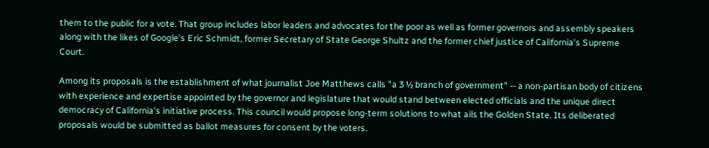them to the public for a vote. That group includes labor leaders and advocates for the poor as well as former governors and assembly speakers along with the likes of Google's Eric Schmidt, former Secretary of State George Shultz and the former chief justice of California's Supreme Court.

Among its proposals is the establishment of what journalist Joe Matthews calls "a 3 ½ branch of government" -- a non-partisan body of citizens with experience and expertise appointed by the governor and legislature that would stand between elected officials and the unique direct democracy of California's initiative process. This council would propose long-term solutions to what ails the Golden State. Its deliberated proposals would be submitted as ballot measures for consent by the voters.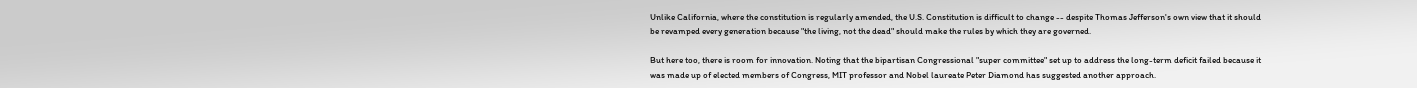Unlike California, where the constitution is regularly amended, the U.S. Constitution is difficult to change -- despite Thomas Jefferson's own view that it should be revamped every generation because "the living, not the dead" should make the rules by which they are governed.

But here too, there is room for innovation. Noting that the bipartisan Congressional "super committee" set up to address the long-term deficit failed because it was made up of elected members of Congress, MIT professor and Nobel laureate Peter Diamond has suggested another approach.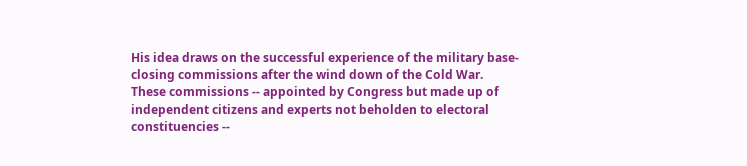His idea draws on the successful experience of the military base-closing commissions after the wind down of the Cold War. These commissions -- appointed by Congress but made up of independent citizens and experts not beholden to electoral constituencies --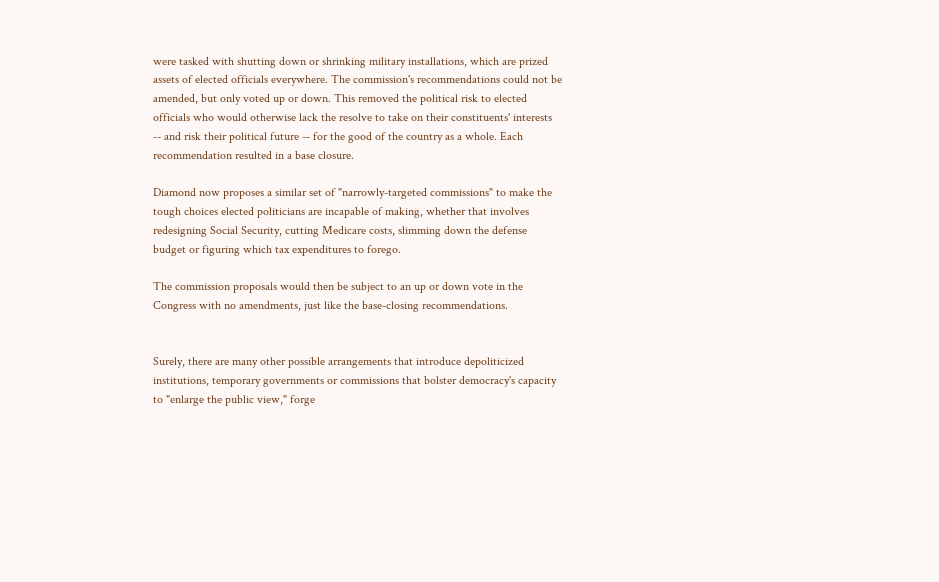were tasked with shutting down or shrinking military installations, which are prized assets of elected officials everywhere. The commission's recommendations could not be amended, but only voted up or down. This removed the political risk to elected officials who would otherwise lack the resolve to take on their constituents' interests -- and risk their political future -- for the good of the country as a whole. Each recommendation resulted in a base closure.

Diamond now proposes a similar set of "narrowly-targeted commissions" to make the tough choices elected politicians are incapable of making, whether that involves redesigning Social Security, cutting Medicare costs, slimming down the defense budget or figuring which tax expenditures to forego.

The commission proposals would then be subject to an up or down vote in the Congress with no amendments, just like the base-closing recommendations.


Surely, there are many other possible arrangements that introduce depoliticized institutions, temporary governments or commissions that bolster democracy's capacity to "enlarge the public view," forge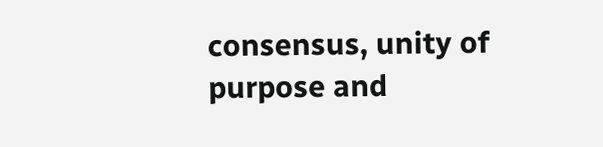consensus, unity of purpose and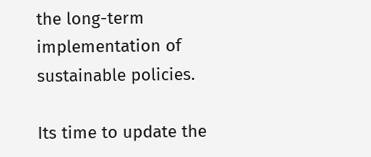the long-term implementation of sustainable policies.

Its time to update the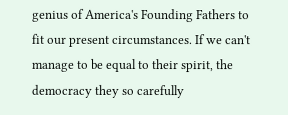genius of America's Founding Fathers to fit our present circumstances. If we can't manage to be equal to their spirit, the democracy they so carefully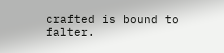crafted is bound to falter.